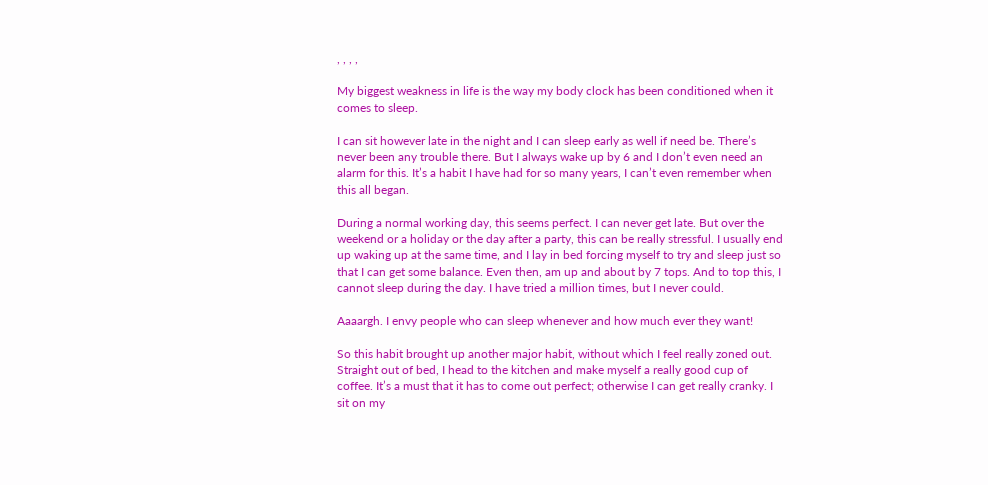, , , ,

My biggest weakness in life is the way my body clock has been conditioned when it comes to sleep.

I can sit however late in the night and I can sleep early as well if need be. There’s never been any trouble there. But I always wake up by 6 and I don’t even need an alarm for this. It’s a habit I have had for so many years, I can’t even remember when this all began.

During a normal working day, this seems perfect. I can never get late. But over the weekend or a holiday or the day after a party, this can be really stressful. I usually end up waking up at the same time, and I lay in bed forcing myself to try and sleep just so that I can get some balance. Even then, am up and about by 7 tops. And to top this, I cannot sleep during the day. I have tried a million times, but I never could.

Aaaargh. I envy people who can sleep whenever and how much ever they want!

So this habit brought up another major habit, without which I feel really zoned out. Straight out of bed, I head to the kitchen and make myself a really good cup of coffee. It’s a must that it has to come out perfect; otherwise I can get really cranky. I sit on my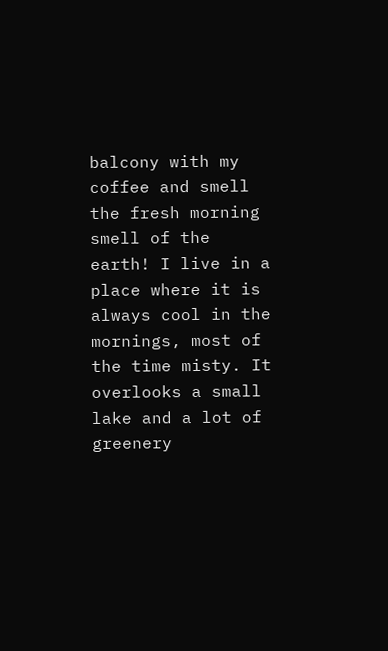balcony with my coffee and smell the fresh morning smell of the earth! I live in a place where it is always cool in the mornings, most of the time misty. It overlooks a small lake and a lot of greenery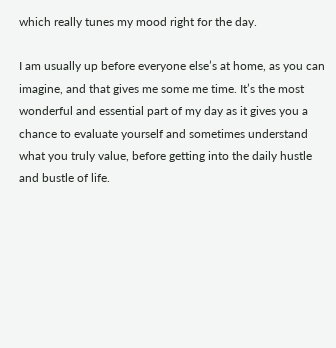which really tunes my mood right for the day.

I am usually up before everyone else’s at home, as you can imagine, and that gives me some me time. It’s the most wonderful and essential part of my day as it gives you a chance to evaluate yourself and sometimes understand what you truly value, before getting into the daily hustle and bustle of life.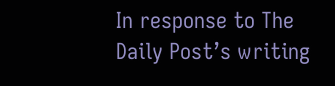In response to The Daily Post’s writing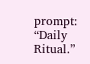prompt: “Daily Ritual.”